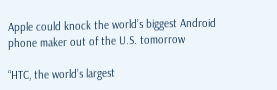Apple could knock the world’s biggest Android phone maker out of the U.S. tomorrow

“HTC, the world’s largest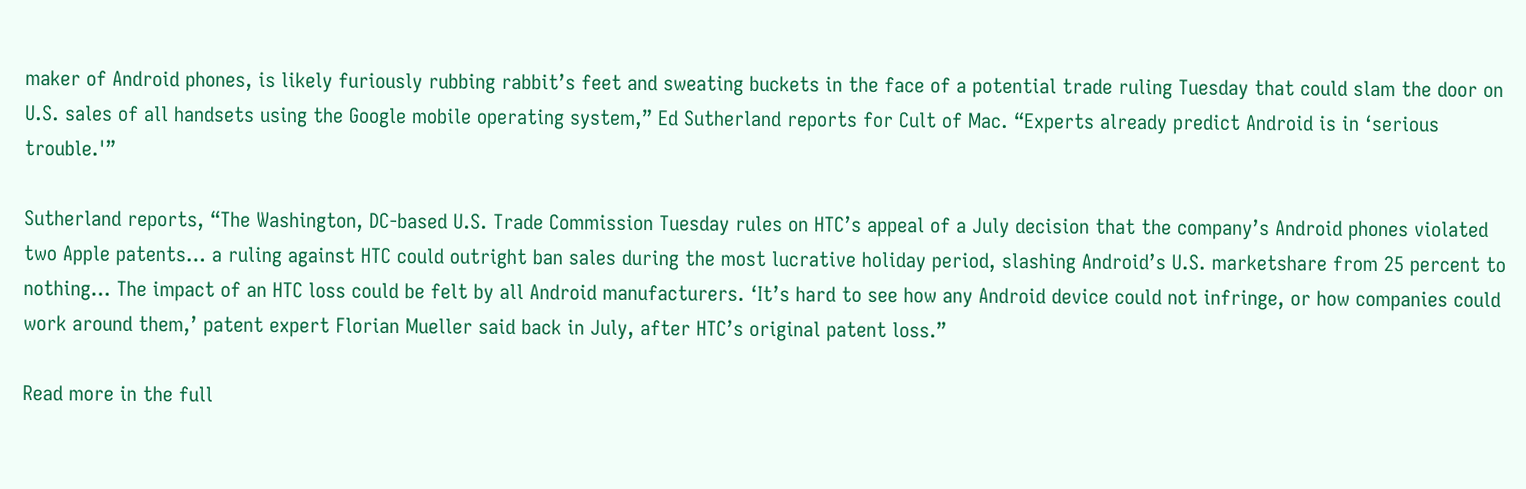maker of Android phones, is likely furiously rubbing rabbit’s feet and sweating buckets in the face of a potential trade ruling Tuesday that could slam the door on U.S. sales of all handsets using the Google mobile operating system,” Ed Sutherland reports for Cult of Mac. “Experts already predict Android is in ‘serious trouble.'”

Sutherland reports, “The Washington, DC-based U.S. Trade Commission Tuesday rules on HTC’s appeal of a July decision that the company’s Android phones violated two Apple patents… a ruling against HTC could outright ban sales during the most lucrative holiday period, slashing Android’s U.S. marketshare from 25 percent to nothing… The impact of an HTC loss could be felt by all Android manufacturers. ‘It’s hard to see how any Android device could not infringe, or how companies could work around them,’ patent expert Florian Mueller said back in July, after HTC’s original patent loss.”

Read more in the full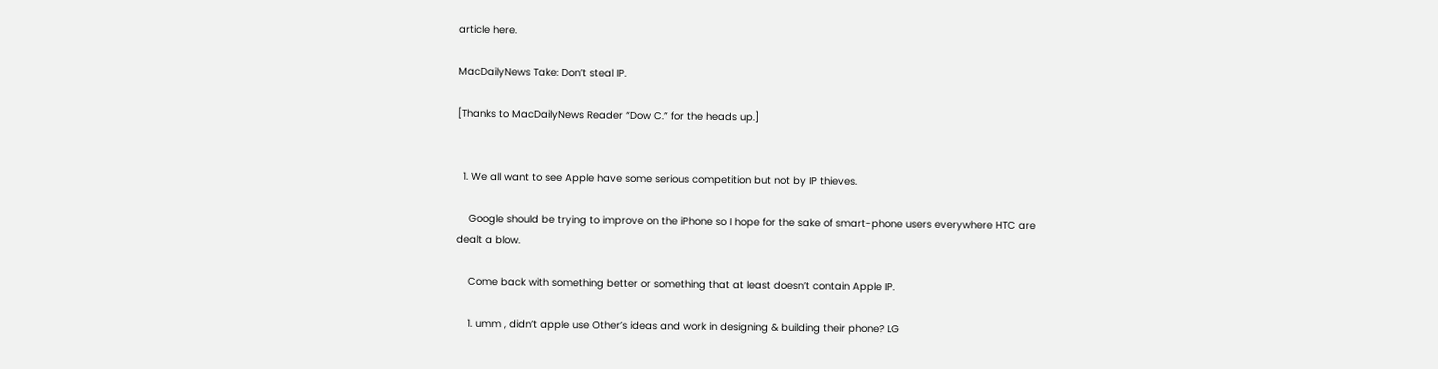article here.

MacDailyNews Take: Don’t steal IP.

[Thanks to MacDailyNews Reader “Dow C.” for the heads up.]


  1. We all want to see Apple have some serious competition but not by IP thieves.

    Google should be trying to improve on the iPhone so I hope for the sake of smart-phone users everywhere HTC are dealt a blow.

    Come back with something better or something that at least doesn’t contain Apple IP.

    1. umm , didn’t apple use Other’s ideas and work in designing & building their phone? LG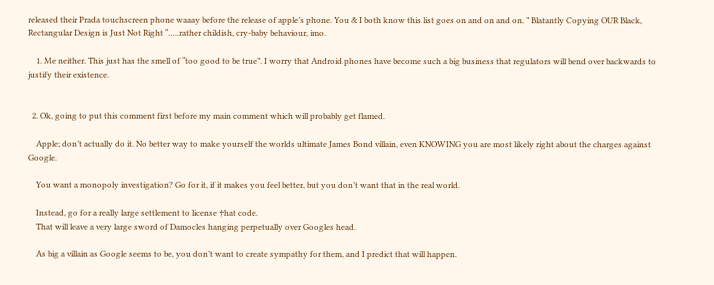released their Prada touchscreen phone waaay before the release of apple’s phone. You & I both know this list goes on and on and on. ” Blatantly Copying OUR Black, Rectangular Design is Just Not Right “…..rather childish, cry-baby behaviour, imo.

    1. Me neither. This just has the smell of “too good to be true”. I worry that Android phones have become such a big business that regulators will bend over backwards to justify their existence.


  2. Ok, going to put this comment first before my main comment which will probably get flamed.

    Apple; don’t actually do it. No better way to make yourself the worlds ultimate James Bond villain, even KNOWING you are most likely right about the charges against Google.

    You want a monopoly investigation? Go for it, if it makes you feel better, but you don’t want that in the real world.

    Instead, go for a really large settlement to license †hat code.
    That will leave a very large sword of Damocles hanging perpetually over Googles head.

    As big a villain as Google seems to be, you don’t want to create sympathy for them, and I predict that will happen.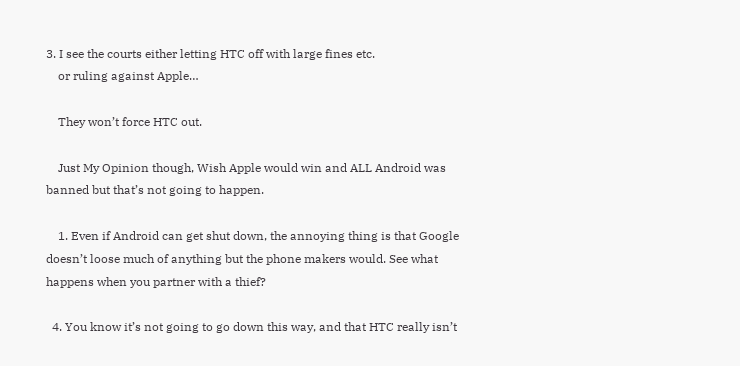3. I see the courts either letting HTC off with large fines etc.
    or ruling against Apple…

    They won’t force HTC out.

    Just My Opinion though, Wish Apple would win and ALL Android was banned but that’s not going to happen.

    1. Even if Android can get shut down, the annoying thing is that Google doesn’t loose much of anything but the phone makers would. See what happens when you partner with a thief?

  4. You know it’s not going to go down this way, and that HTC really isn’t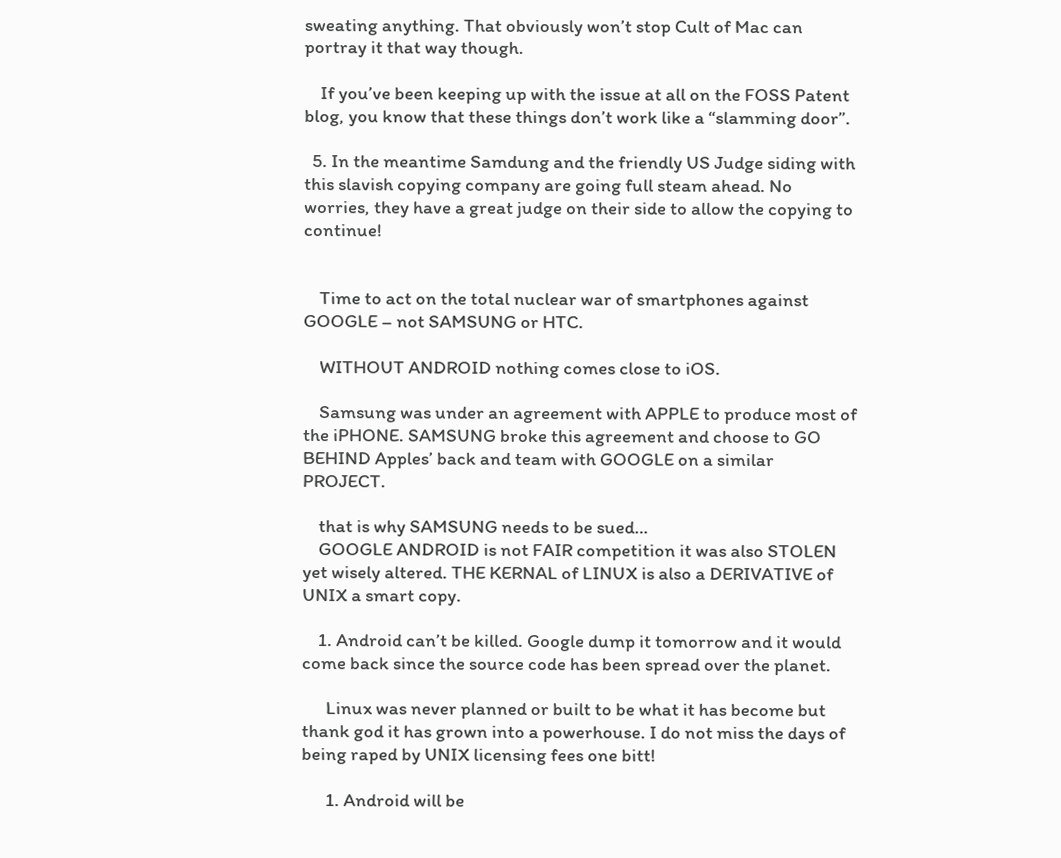sweating anything. That obviously won’t stop Cult of Mac can portray it that way though.

    If you’ve been keeping up with the issue at all on the FOSS Patent blog, you know that these things don’t work like a “slamming door”.

  5. In the meantime Samdung and the friendly US Judge siding with this slavish copying company are going full steam ahead. No worries, they have a great judge on their side to allow the copying to continue!


    Time to act on the total nuclear war of smartphones against GOOGLE – not SAMSUNG or HTC.

    WITHOUT ANDROID nothing comes close to iOS.

    Samsung was under an agreement with APPLE to produce most of the iPHONE. SAMSUNG broke this agreement and choose to GO BEHIND Apples’ back and team with GOOGLE on a similar PROJECT.

    that is why SAMSUNG needs to be sued…
    GOOGLE ANDROID is not FAIR competition it was also STOLEN yet wisely altered. THE KERNAL of LINUX is also a DERIVATIVE of UNIX a smart copy.

    1. Android can’t be killed. Google dump it tomorrow and it would come back since the source code has been spread over the planet.

      Linux was never planned or built to be what it has become but thank god it has grown into a powerhouse. I do not miss the days of being raped by UNIX licensing fees one bitt!

      1. Android will be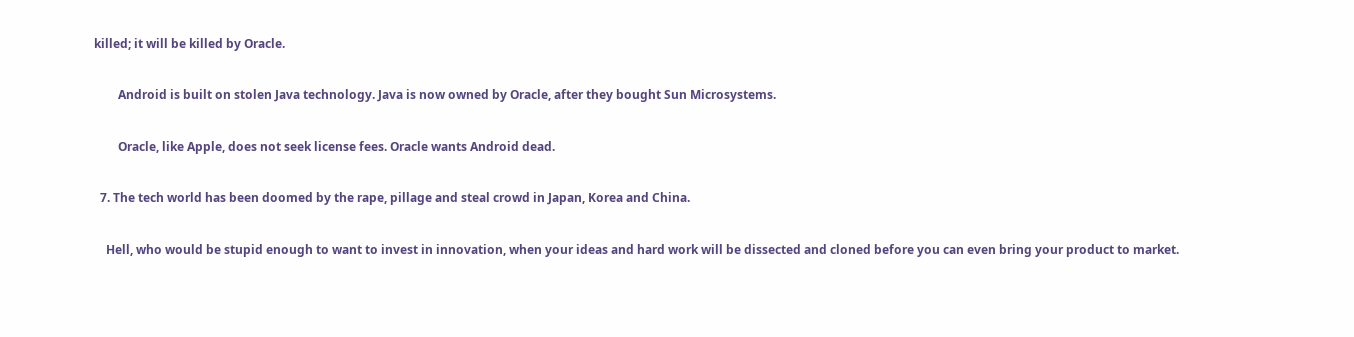killed; it will be killed by Oracle.

        Android is built on stolen Java technology. Java is now owned by Oracle, after they bought Sun Microsystems.

        Oracle, like Apple, does not seek license fees. Oracle wants Android dead.

  7. The tech world has been doomed by the rape, pillage and steal crowd in Japan, Korea and China.

    Hell, who would be stupid enough to want to invest in innovation, when your ideas and hard work will be dissected and cloned before you can even bring your product to market.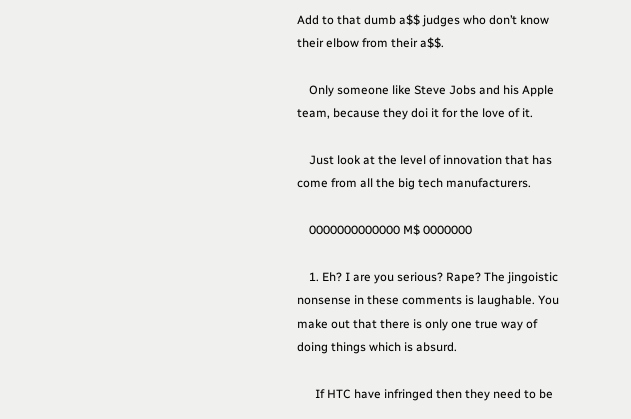Add to that dumb a$$ judges who don’t know their elbow from their a$$.

    Only someone like Steve Jobs and his Apple team, because they doi it for the love of it.

    Just look at the level of innovation that has come from all the big tech manufacturers.

    0000000000000 M$ 0000000

    1. Eh? I are you serious? Rape? The jingoistic nonsense in these comments is laughable. You make out that there is only one true way of doing things which is absurd.

      If HTC have infringed then they need to be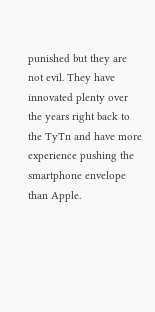punished but they are not evil. They have innovated plenty over the years right back to the TyTn and have more experience pushing the smartphone envelope than Apple.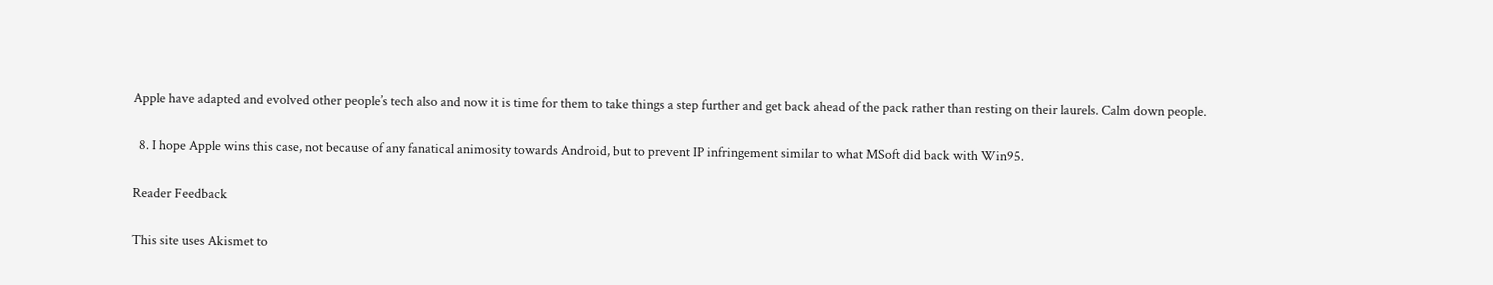Apple have adapted and evolved other people’s tech also and now it is time for them to take things a step further and get back ahead of the pack rather than resting on their laurels. Calm down people.

  8. I hope Apple wins this case, not because of any fanatical animosity towards Android, but to prevent IP infringement similar to what MSoft did back with Win95.

Reader Feedback

This site uses Akismet to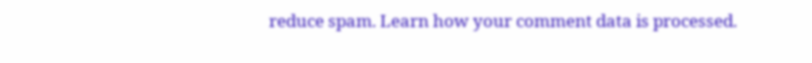reduce spam. Learn how your comment data is processed.